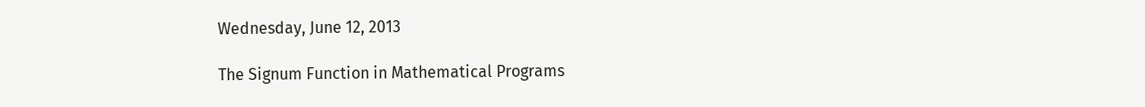Wednesday, June 12, 2013

The Signum Function in Mathematical Programs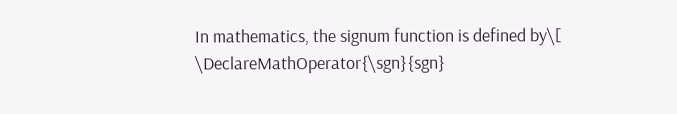In mathematics, the signum function is defined by\[ \DeclareMathOperator{\sgn}{sgn}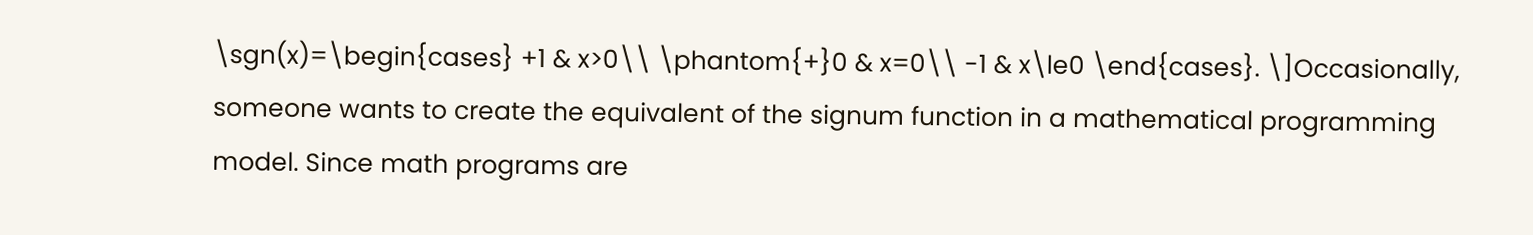\sgn(x)=\begin{cases} +1 & x>0\\ \phantom{+}0 & x=0\\ -1 & x\le0 \end{cases}. \]Occasionally, someone wants to create the equivalent of the signum function in a mathematical programming model. Since math programs are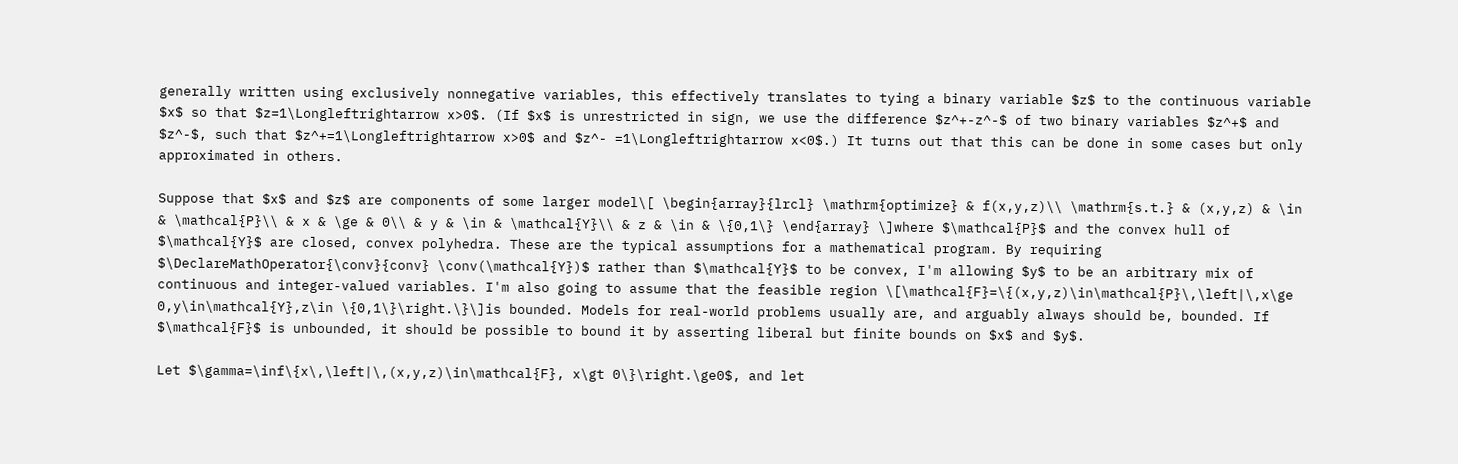generally written using exclusively nonnegative variables, this effectively translates to tying a binary variable $z$ to the continuous variable $x$ so that $z=1\Longleftrightarrow x>0$. (If $x$ is unrestricted in sign, we use the difference $z^+-z^-$ of two binary variables $z^+$ and $z^-$, such that $z^+=1\Longleftrightarrow x>0$ and $z^- =1\Longleftrightarrow x<0$.) It turns out that this can be done in some cases but only approximated in others.

Suppose that $x$ and $z$ are components of some larger model\[ \begin{array}{lrcl} \mathrm{optimize} & f(x,y,z)\\ \mathrm{s.t.} & (x,y,z) & \in & \mathcal{P}\\ & x & \ge & 0\\ & y & \in & \mathcal{Y}\\ & z & \in & \{0,1\} \end{array} \]where $\mathcal{P}$ and the convex hull of $\mathcal{Y}$ are closed, convex polyhedra. These are the typical assumptions for a mathematical program. By requiring $\DeclareMathOperator{\conv}{conv} \conv(\mathcal{Y})$ rather than $\mathcal{Y}$ to be convex, I'm allowing $y$ to be an arbitrary mix of continuous and integer-valued variables. I'm also going to assume that the feasible region \[\mathcal{F}=\{(x,y,z)\in\mathcal{P}\,\left|\,x\ge 0,y\in\mathcal{Y},z\in \{0,1\}\right.\}\]is bounded. Models for real-world problems usually are, and arguably always should be, bounded. If $\mathcal{F}$ is unbounded, it should be possible to bound it by asserting liberal but finite bounds on $x$ and $y$.

Let $\gamma=\inf\{x\,\left|\,(x,y,z)\in\mathcal{F}, x\gt 0\}\right.\ge0$, and let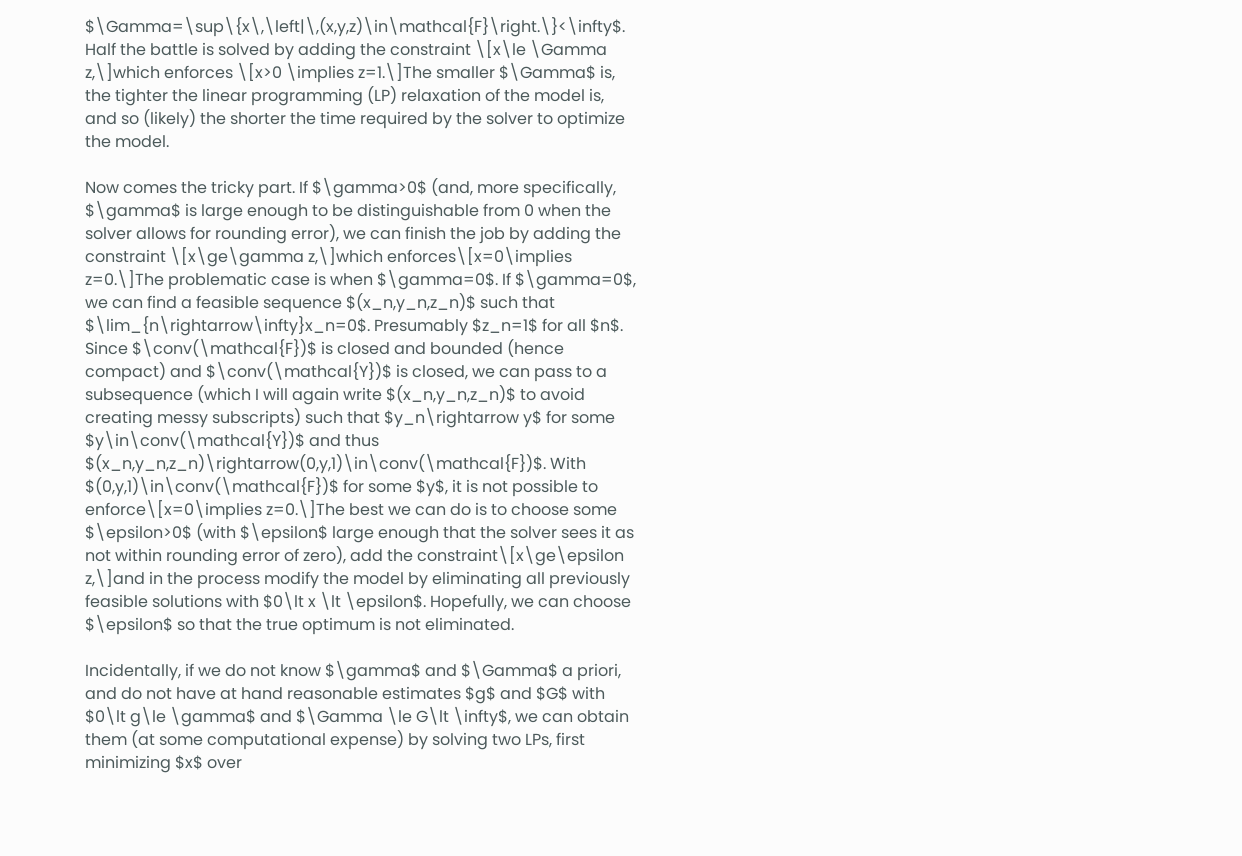$\Gamma=\sup\{x\,\left|\,(x,y,z)\in\mathcal{F}\right.\}<\infty$. Half the battle is solved by adding the constraint \[x\le \Gamma z,\]which enforces \[x>0 \implies z=1.\]The smaller $\Gamma$ is, the tighter the linear programming (LP) relaxation of the model is, and so (likely) the shorter the time required by the solver to optimize the model.

Now comes the tricky part. If $\gamma>0$ (and, more specifically, $\gamma$ is large enough to be distinguishable from 0 when the solver allows for rounding error), we can finish the job by adding the constraint \[x\ge\gamma z,\]which enforces\[x=0\implies z=0.\]The problematic case is when $\gamma=0$. If $\gamma=0$, we can find a feasible sequence $(x_n,y_n,z_n)$ such that $\lim_{n\rightarrow\infty}x_n=0$. Presumably $z_n=1$ for all $n$. Since $\conv(\mathcal{F})$ is closed and bounded (hence compact) and $\conv(\mathcal{Y})$ is closed, we can pass to a subsequence (which I will again write $(x_n,y_n,z_n)$ to avoid creating messy subscripts) such that $y_n\rightarrow y$ for some $y\in\conv(\mathcal{Y})$ and thus $(x_n,y_n,z_n)\rightarrow(0,y,1)\in\conv(\mathcal{F})$. With $(0,y,1)\in\conv(\mathcal{F})$ for some $y$, it is not possible to enforce\[x=0\implies z=0.\]The best we can do is to choose some $\epsilon>0$ (with $\epsilon$ large enough that the solver sees it as not within rounding error of zero), add the constraint\[x\ge\epsilon z,\]and in the process modify the model by eliminating all previously feasible solutions with $0\lt x \lt \epsilon$. Hopefully, we can choose $\epsilon$ so that the true optimum is not eliminated.

Incidentally, if we do not know $\gamma$ and $\Gamma$ a priori, and do not have at hand reasonable estimates $g$ and $G$ with $0\lt g\le \gamma$ and $\Gamma \le G\lt \infty$, we can obtain them (at some computational expense) by solving two LPs, first minimizing $x$ over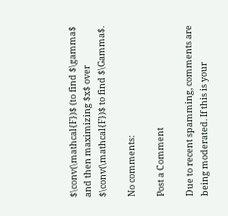$\conv(\mathcal{F})$ (to find $\gamma$ and then maximizing $x$ over $\conv(\mathcal{F})$ to find $\Gamma$.

No comments:

Post a Comment

Due to recent spamming, comments are being moderated. If this is your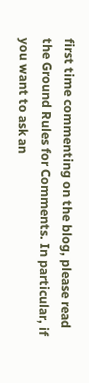first time commenting on the blog, please read the Ground Rules for Comments. In particular, if you want to ask an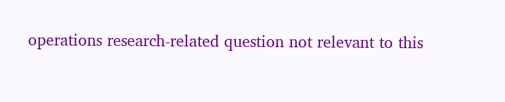operations research-related question not relevant to this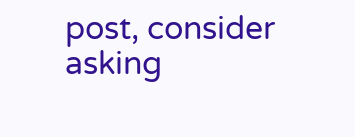post, consider asking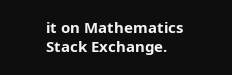it on Mathematics Stack Exchange.